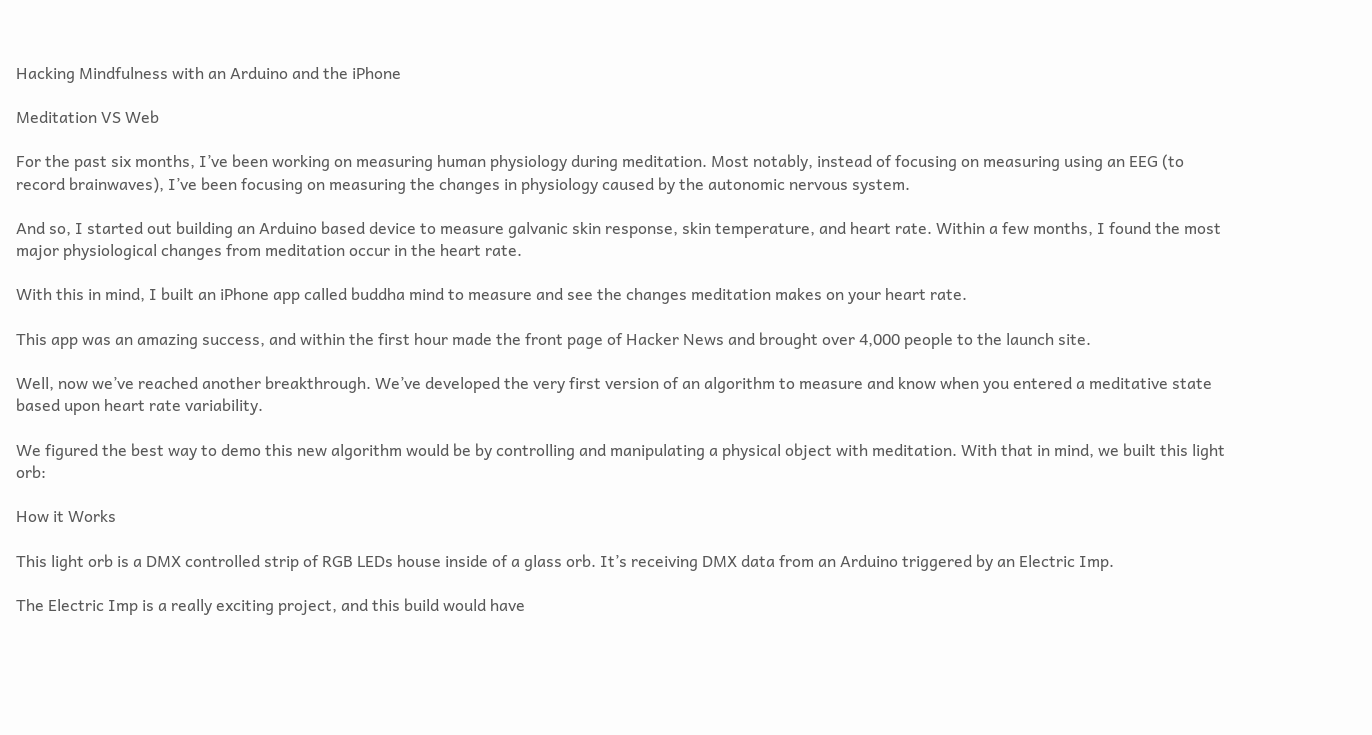Hacking Mindfulness with an Arduino and the iPhone

Meditation VS Web

For the past six months, I’ve been working on measuring human physiology during meditation. Most notably, instead of focusing on measuring using an EEG (to record brainwaves), I’ve been focusing on measuring the changes in physiology caused by the autonomic nervous system.

And so, I started out building an Arduino based device to measure galvanic skin response, skin temperature, and heart rate. Within a few months, I found the most major physiological changes from meditation occur in the heart rate.

With this in mind, I built an iPhone app called buddha mind to measure and see the changes meditation makes on your heart rate.

This app was an amazing success, and within the first hour made the front page of Hacker News and brought over 4,000 people to the launch site.

Well, now we’ve reached another breakthrough. We’ve developed the very first version of an algorithm to measure and know when you entered a meditative state based upon heart rate variability.

We figured the best way to demo this new algorithm would be by controlling and manipulating a physical object with meditation. With that in mind, we built this light orb:

How it Works

This light orb is a DMX controlled strip of RGB LEDs house inside of a glass orb. It’s receiving DMX data from an Arduino triggered by an Electric Imp.

The Electric Imp is a really exciting project, and this build would have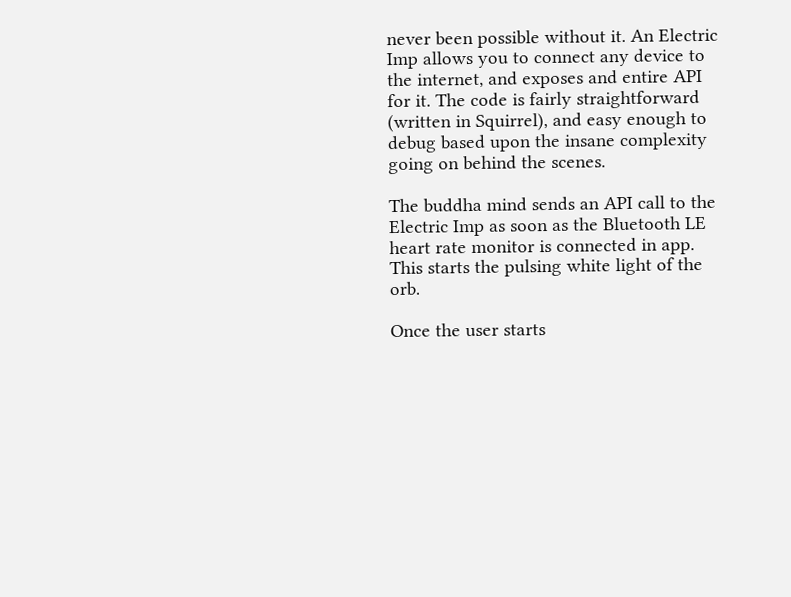never been possible without it. An Electric Imp allows you to connect any device to the internet, and exposes and entire API for it. The code is fairly straightforward (written in Squirrel), and easy enough to debug based upon the insane complexity going on behind the scenes.

The buddha mind sends an API call to the Electric Imp as soon as the Bluetooth LE heart rate monitor is connected in app. This starts the pulsing white light of the orb.

Once the user starts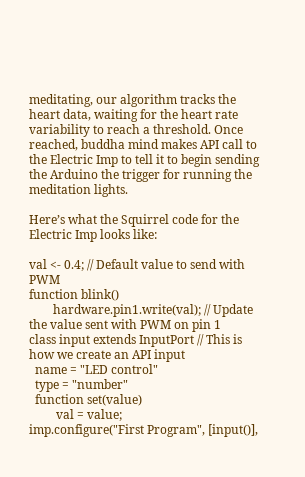meditating, our algorithm tracks the heart data, waiting for the heart rate variability to reach a threshold. Once reached, buddha mind makes API call to the Electric Imp to tell it to begin sending the Arduino the trigger for running the meditation lights.

Here’s what the Squirrel code for the Electric Imp looks like:

val <- 0.4; // Default value to send with PWM
function blink()
        hardware.pin1.write(val); // Update the value sent with PWM on pin 1
class input extends InputPort // This is how we create an API input
  name = "LED control"
  type = "number"
  function set(value)
         val = value;
imp.configure("First Program", [input()],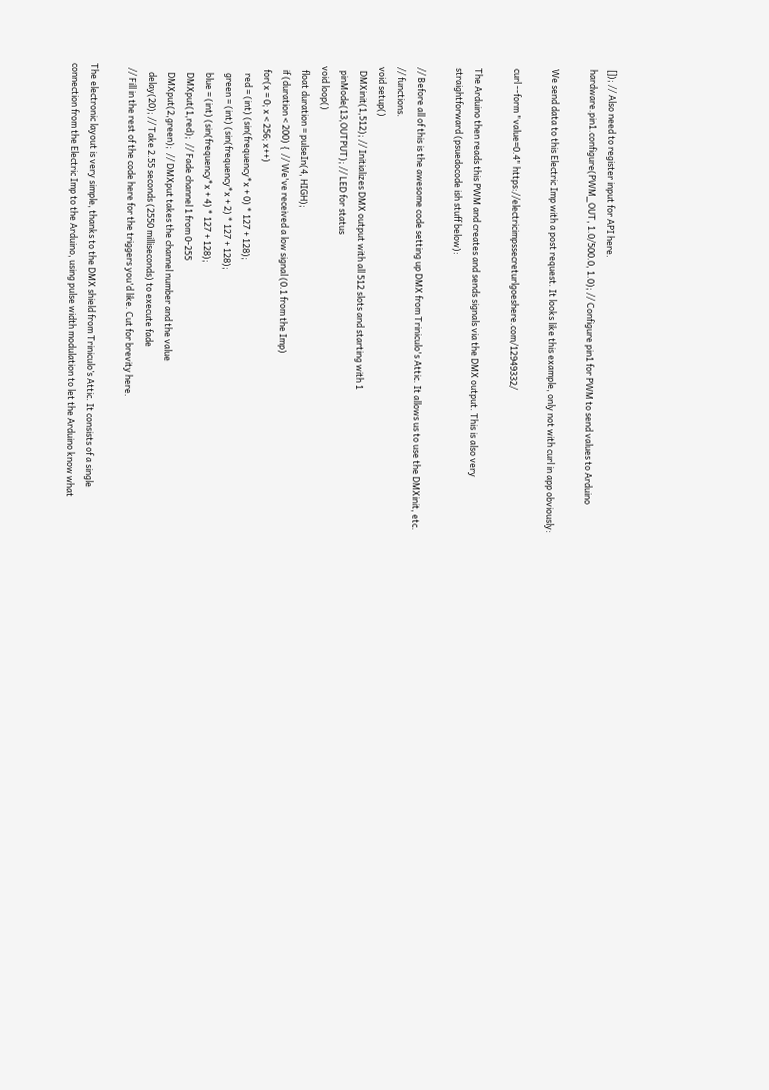[]); // Also need to register input for API here.
hardware.pin1.configure(PWM_OUT, 1.0/500.0, 1.0); // Configure pin1 for PWM to send values to Arduino

We send data to this Electric Imp with a post request. It looks like this example, only not with curl in app obviously:

curl --form "value=0.4" https://electricimpssecreturlgoeshere.com/12949332/

The Arduino then reads this PWM and creates and sends signals via the DMX output. This is also very straightforward (psuedocode ish stuff below):

// Before all of this is the awesome code setting up DMX from Triniculo's Attic. It allows us to use the DMXinit, etc.
// functions.
void setup()
  DMXinit(1,512); // Initializes DMX output with all 512 slots and starting with 1
  pinMode(13,OUTPUT); // LED for status
void loop()
  float duration = pulseIn(4, HIGH);
  if (duration < 200) {  // We've received a low signal (0.1 from the Imp)
  for(x = 0; x < 256; x++)
    red = (int) (sin(frequency*x + 0) * 127 + 128);
    green = (int) (sin(frequency*x + 2) * 127 + 128);
    blue = (int) (sin(frequency*x + 4) * 127 + 128);
    DMXput(1,red);  // Fade channel 1 from 0-255
    DMXput(2,green);  // DMXput takes the channel number and the value
    delay(20); // Take 2.55 seconds (2550 milliseconds) to execute fade
  // Fill in the rest of the code here for the triggers you'd like. Cut for brevity here.

The electronic layout is very simple, thanks to the DMX shield from Triniculo’s Attic. It consists of a single connection from the Electric Imp to the Arduino, using pulse width modulation to let the Arduino know what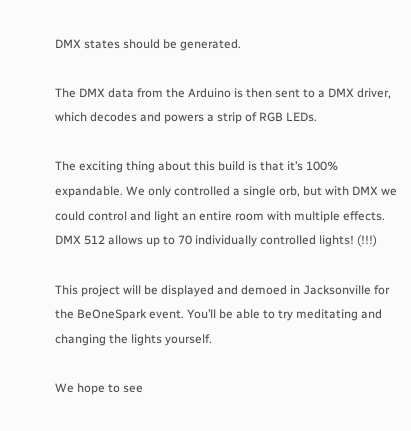DMX states should be generated.

The DMX data from the Arduino is then sent to a DMX driver, which decodes and powers a strip of RGB LEDs.

The exciting thing about this build is that it’s 100% expandable. We only controlled a single orb, but with DMX we could control and light an entire room with multiple effects. DMX 512 allows up to 70 individually controlled lights! (!!!)

This project will be displayed and demoed in Jacksonville for the BeOneSpark event. You’ll be able to try meditating and changing the lights yourself.

We hope to see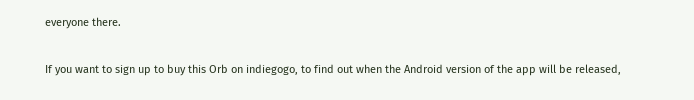everyone there.

If you want to sign up to buy this Orb on indiegogo, to find out when the Android version of the app will be released,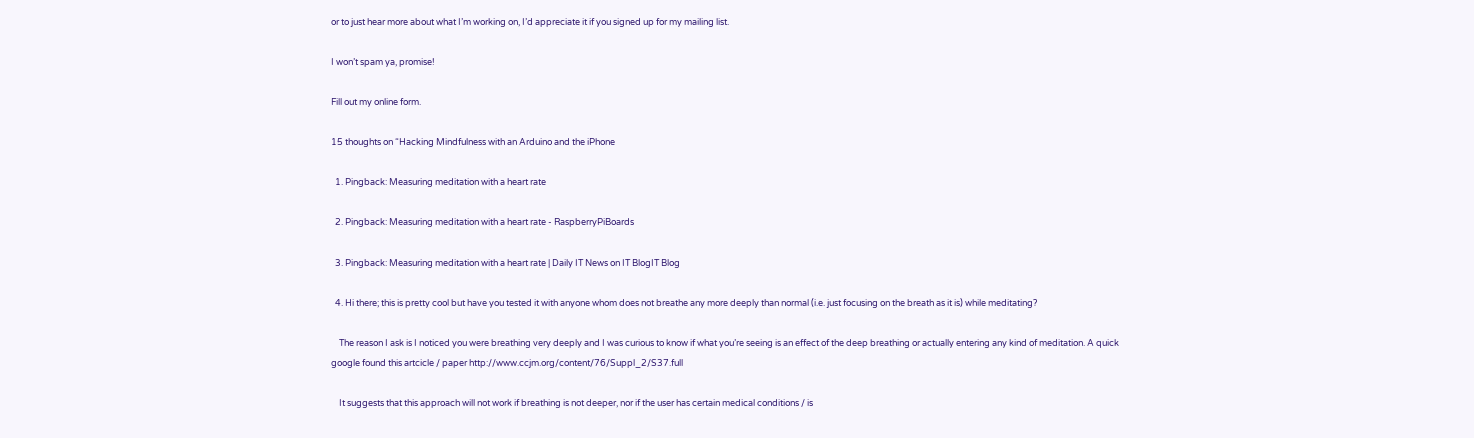or to just hear more about what I’m working on, I’d appreciate it if you signed up for my mailing list.

I won’t spam ya, promise!

Fill out my online form.

15 thoughts on “Hacking Mindfulness with an Arduino and the iPhone

  1. Pingback: Measuring meditation with a heart rate

  2. Pingback: Measuring meditation with a heart rate - RaspberryPiBoards

  3. Pingback: Measuring meditation with a heart rate | Daily IT News on IT BlogIT Blog

  4. Hi there; this is pretty cool but have you tested it with anyone whom does not breathe any more deeply than normal (i.e. just focusing on the breath as it is) while meditating?

    The reason I ask is I noticed you were breathing very deeply and I was curious to know if what you’re seeing is an effect of the deep breathing or actually entering any kind of meditation. A quick google found this artcicle / paper http://www.ccjm.org/content/76/Suppl_2/S37.full

    It suggests that this approach will not work if breathing is not deeper, nor if the user has certain medical conditions / is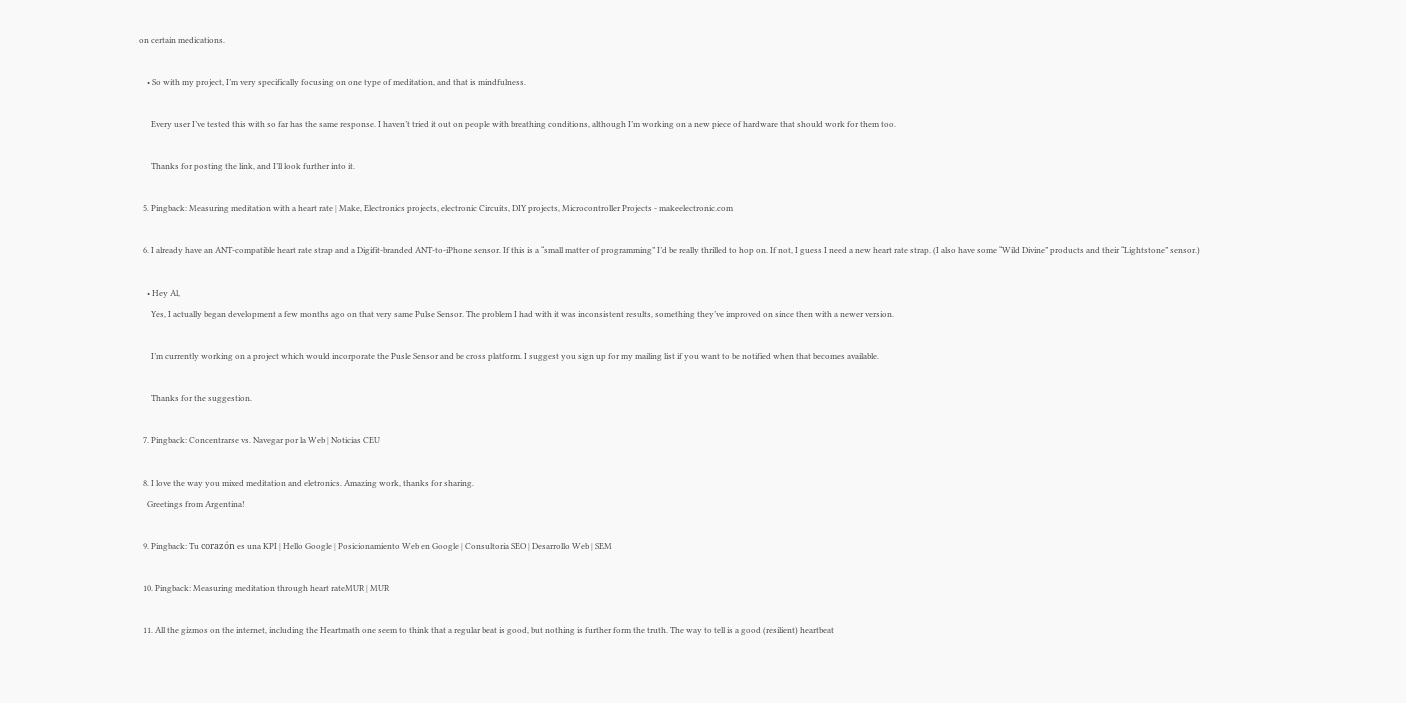on certain medications.

    • So with my project, I’m very specifically focusing on one type of meditation, and that is mindfulness.

      Every user I’ve tested this with so far has the same response. I haven’t tried it out on people with breathing conditions, although I’m working on a new piece of hardware that should work for them too.

      Thanks for posting the link, and I’ll look further into it.

  5. Pingback: Measuring meditation with a heart rate | Make, Electronics projects, electronic Circuits, DIY projects, Microcontroller Projects - makeelectronic.com

  6. I already have an ANT-compatible heart rate strap and a Digifit-branded ANT-to-iPhone sensor. If this is a “small matter of programming” I’d be really thrilled to hop on. If not, I guess I need a new heart rate strap. (I also have some “Wild Divine” products and their “Lightstone” sensor.)

    • Hey Al,
      Yes, I actually began development a few months ago on that very same Pulse Sensor. The problem I had with it was inconsistent results, something they’ve improved on since then with a newer version.

      I’m currently working on a project which would incorporate the Pusle Sensor and be cross platform. I suggest you sign up for my mailing list if you want to be notified when that becomes available.

      Thanks for the suggestion.

  7. Pingback: Concentrarse vs. Navegar por la Web | Noticias CEU

  8. I love the way you mixed meditation and eletronics. Amazing work, thanks for sharing.
    Greetings from Argentina!

  9. Pingback: Tu corazón es una KPI | Hello Google | Posicionamiento Web en Google | Consultoria SEO | Desarrollo Web | SEM

  10. Pingback: Measuring meditation through heart rateMUR | MUR

  11. All the gizmos on the internet, including the Heartmath one seem to think that a regular beat is good, but nothing is further form the truth. The way to tell is a good (resilient) heartbeat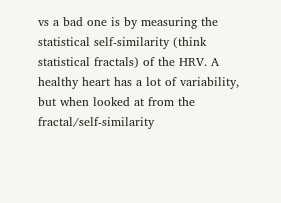vs a bad one is by measuring the statistical self-similarity (think statistical fractals) of the HRV. A healthy heart has a lot of variability, but when looked at from the fractal/self-similarity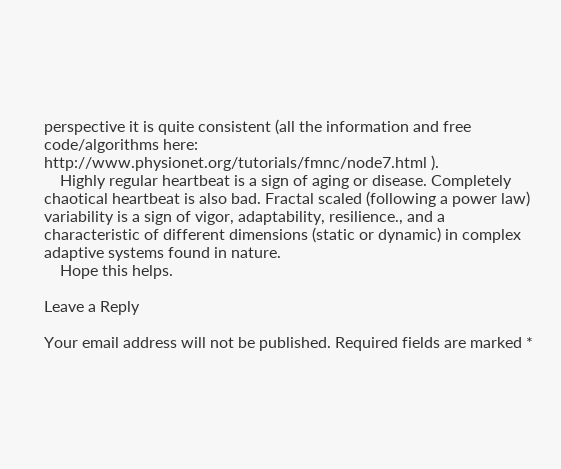perspective it is quite consistent (all the information and free code/algorithms here: http://www.physionet.org/tutorials/fmnc/node7.html ).
    Highly regular heartbeat is a sign of aging or disease. Completely chaotical heartbeat is also bad. Fractal scaled (following a power law) variability is a sign of vigor, adaptability, resilience., and a characteristic of different dimensions (static or dynamic) in complex adaptive systems found in nature.
    Hope this helps.

Leave a Reply

Your email address will not be published. Required fields are marked *